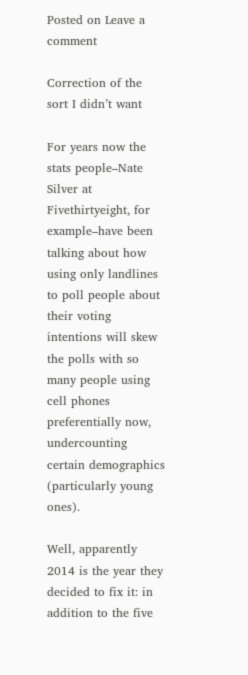Posted on Leave a comment

Correction of the sort I didn’t want

For years now the stats people–Nate Silver at Fivethirtyeight, for example–have been talking about how using only landlines to poll people about their voting intentions will skew the polls with so many people using cell phones preferentially now, undercounting certain demographics (particularly young ones).

Well, apparently 2014 is the year they decided to fix it: in addition to the five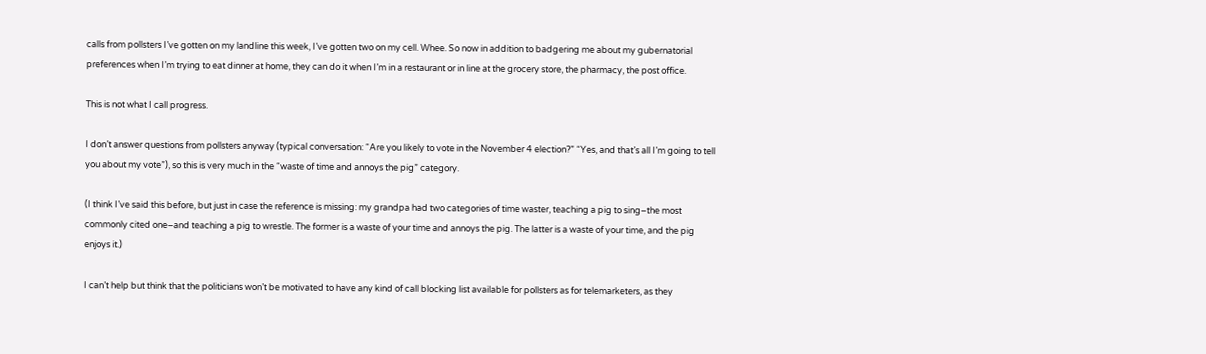calls from pollsters I’ve gotten on my landline this week, I’ve gotten two on my cell. Whee. So now in addition to badgering me about my gubernatorial preferences when I’m trying to eat dinner at home, they can do it when I’m in a restaurant or in line at the grocery store, the pharmacy, the post office.

This is not what I call progress.

I don’t answer questions from pollsters anyway (typical conversation: “Are you likely to vote in the November 4 election?” “Yes, and that’s all I’m going to tell you about my vote”), so this is very much in the “waste of time and annoys the pig” category.

(I think I’ve said this before, but just in case the reference is missing: my grandpa had two categories of time waster, teaching a pig to sing–the most commonly cited one–and teaching a pig to wrestle. The former is a waste of your time and annoys the pig. The latter is a waste of your time, and the pig enjoys it.)

I can’t help but think that the politicians won’t be motivated to have any kind of call blocking list available for pollsters as for telemarketers, as they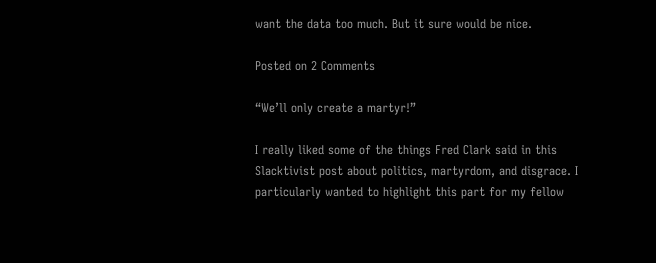want the data too much. But it sure would be nice.

Posted on 2 Comments

“We’ll only create a martyr!”

I really liked some of the things Fred Clark said in this Slacktivist post about politics, martyrdom, and disgrace. I particularly wanted to highlight this part for my fellow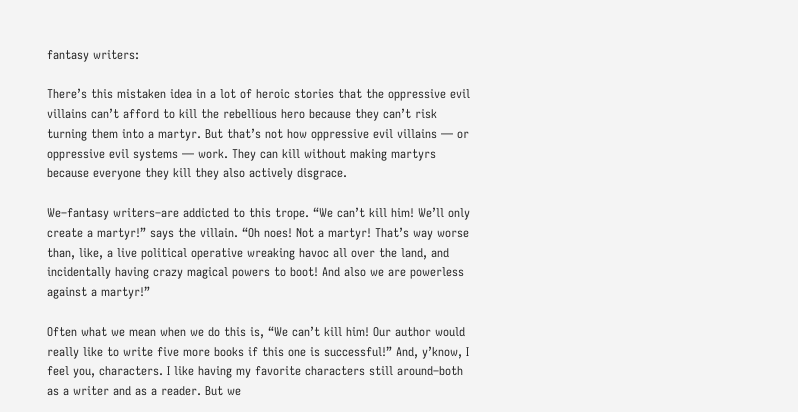fantasy writers:

There’s this mistaken idea in a lot of heroic stories that the oppressive evil villains can’t afford to kill the rebellious hero because they can’t risk turning them into a martyr. But that’s not how oppressive evil villains — or oppressive evil systems — work. They can kill without making martyrs because everyone they kill they also actively disgrace.

We–fantasy writers–are addicted to this trope. “We can’t kill him! We’ll only create a martyr!” says the villain. “Oh noes! Not a martyr! That’s way worse than, like, a live political operative wreaking havoc all over the land, and incidentally having crazy magical powers to boot! And also we are powerless against a martyr!”

Often what we mean when we do this is, “We can’t kill him! Our author would really like to write five more books if this one is successful!” And, y’know, I feel you, characters. I like having my favorite characters still around–both as a writer and as a reader. But we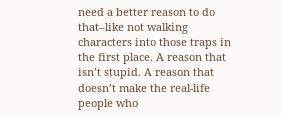need a better reason to do that–like not walking characters into those traps in the first place. A reason that isn’t stupid. A reason that doesn’t make the real-life people who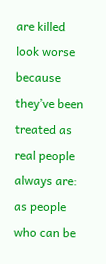are killed look worse because they’ve been treated as real people always are: as people who can be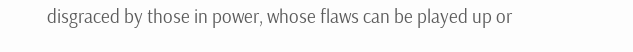disgraced by those in power, whose flaws can be played up or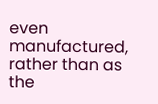even manufactured, rather than as the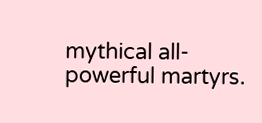mythical all-powerful martyrs.